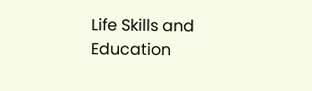Life Skills and Education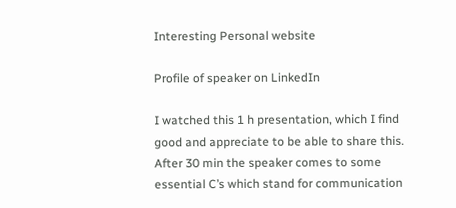Interesting Personal website

Profile of speaker on LinkedIn

I watched this 1 h presentation, which I find good and appreciate to be able to share this. After 30 min the speaker comes to some essential C’s which stand for communication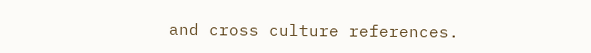and cross culture references.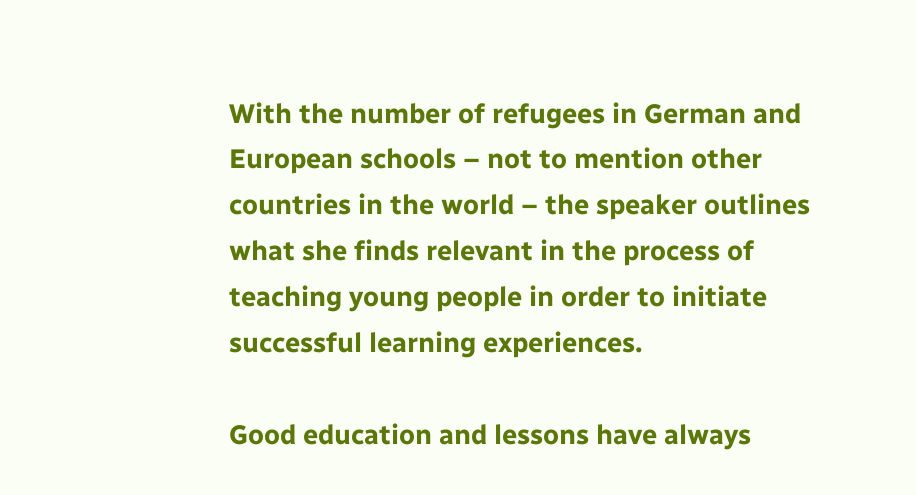With the number of refugees in German and European schools – not to mention other countries in the world – the speaker outlines what she finds relevant in the process of teaching young people in order to initiate successful learning experiences.

Good education and lessons have always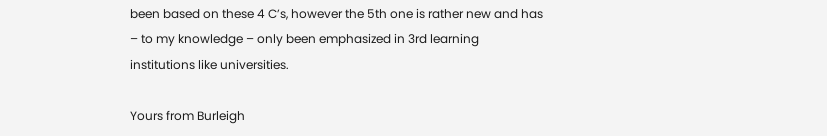been based on these 4 C’s, however the 5th one is rather new and has – to my knowledge – only been emphasized in 3rd learning institutions like universities.

Yours from Burleigh